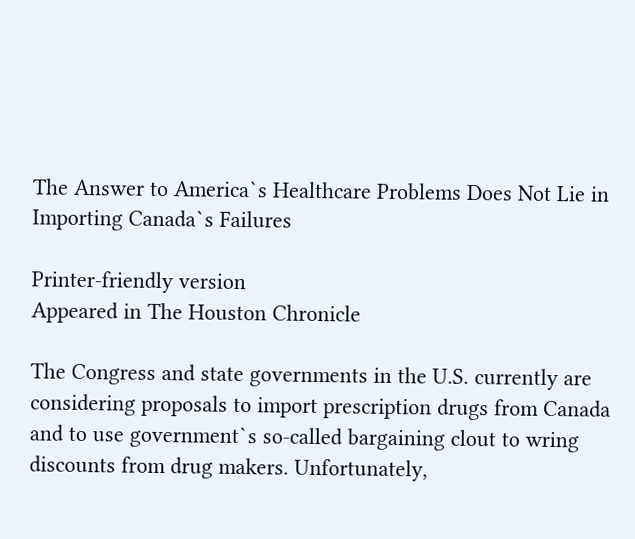The Answer to America`s Healthcare Problems Does Not Lie in Importing Canada`s Failures

Printer-friendly version
Appeared in The Houston Chronicle

The Congress and state governments in the U.S. currently are considering proposals to import prescription drugs from Canada and to use government`s so-called bargaining clout to wring discounts from drug makers. Unfortunately,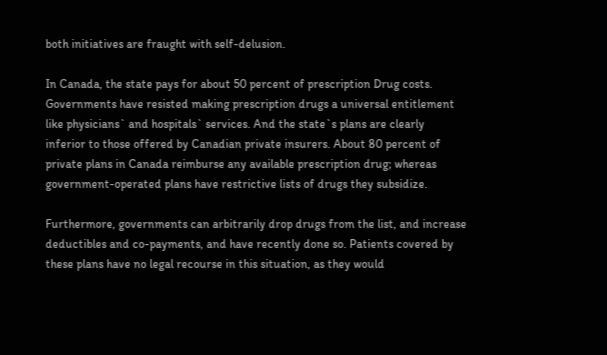both initiatives are fraught with self-delusion.

In Canada, the state pays for about 50 percent of prescription Drug costs. Governments have resisted making prescription drugs a universal entitlement like physicians` and hospitals` services. And the state`s plans are clearly inferior to those offered by Canadian private insurers. About 80 percent of private plans in Canada reimburse any available prescription drug; whereas government-operated plans have restrictive lists of drugs they subsidize.

Furthermore, governments can arbitrarily drop drugs from the list, and increase deductibles and co-payments, and have recently done so. Patients covered by these plans have no legal recourse in this situation, as they would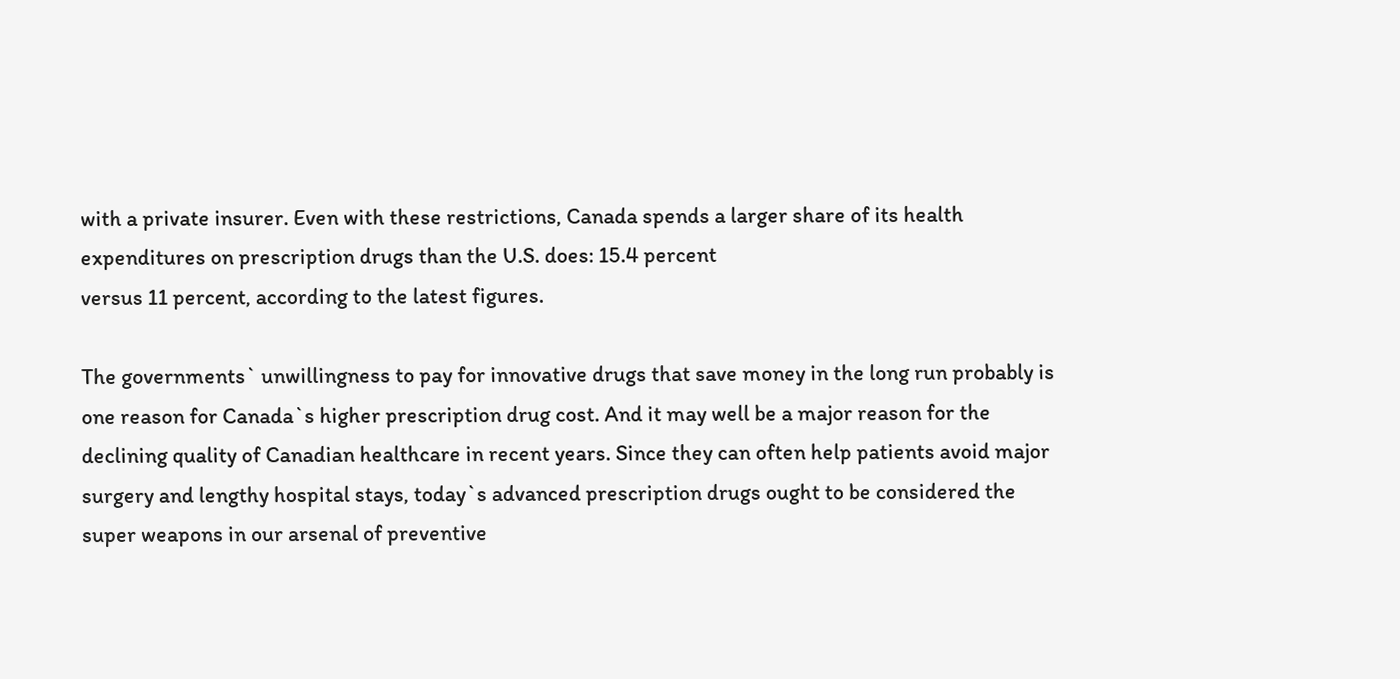with a private insurer. Even with these restrictions, Canada spends a larger share of its health expenditures on prescription drugs than the U.S. does: 15.4 percent
versus 11 percent, according to the latest figures.

The governments` unwillingness to pay for innovative drugs that save money in the long run probably is one reason for Canada`s higher prescription drug cost. And it may well be a major reason for the declining quality of Canadian healthcare in recent years. Since they can often help patients avoid major surgery and lengthy hospital stays, today`s advanced prescription drugs ought to be considered the super weapons in our arsenal of preventive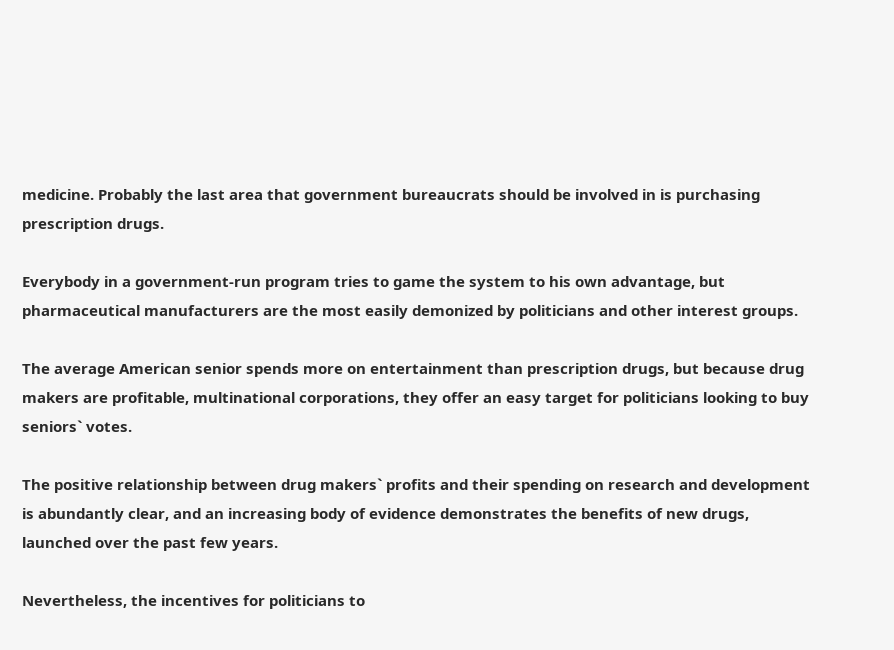medicine. Probably the last area that government bureaucrats should be involved in is purchasing prescription drugs.

Everybody in a government-run program tries to game the system to his own advantage, but pharmaceutical manufacturers are the most easily demonized by politicians and other interest groups.

The average American senior spends more on entertainment than prescription drugs, but because drug makers are profitable, multinational corporations, they offer an easy target for politicians looking to buy seniors` votes.

The positive relationship between drug makers` profits and their spending on research and development is abundantly clear, and an increasing body of evidence demonstrates the benefits of new drugs, launched over the past few years.

Nevertheless, the incentives for politicians to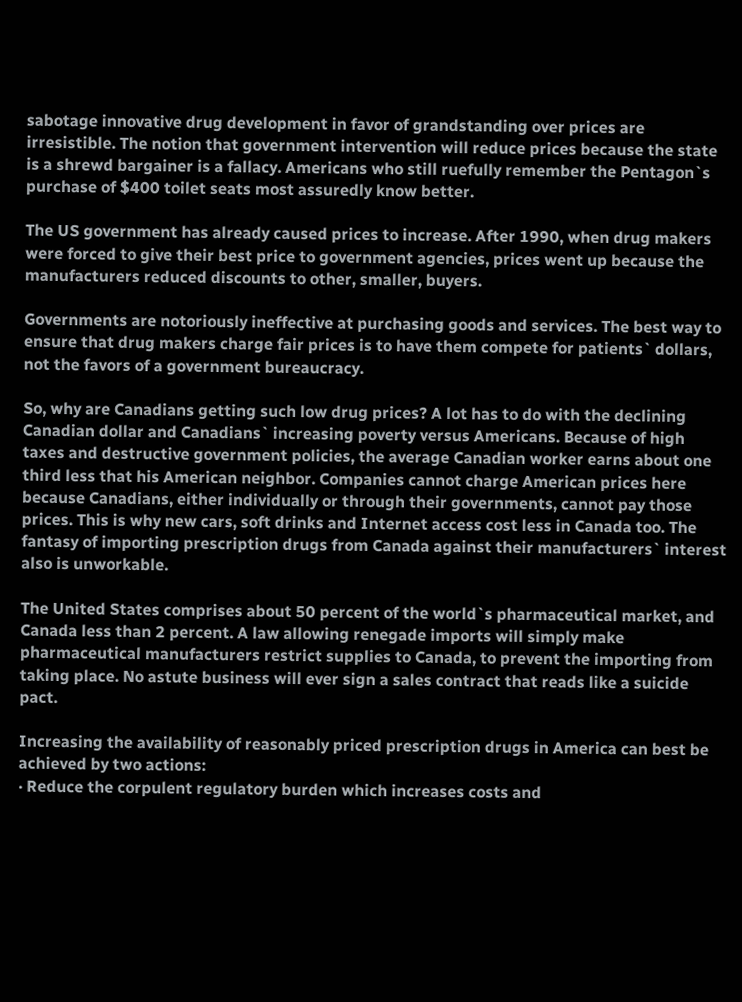sabotage innovative drug development in favor of grandstanding over prices are irresistible. The notion that government intervention will reduce prices because the state is a shrewd bargainer is a fallacy. Americans who still ruefully remember the Pentagon`s purchase of $400 toilet seats most assuredly know better.

The US government has already caused prices to increase. After 1990, when drug makers were forced to give their best price to government agencies, prices went up because the manufacturers reduced discounts to other, smaller, buyers.

Governments are notoriously ineffective at purchasing goods and services. The best way to ensure that drug makers charge fair prices is to have them compete for patients` dollars, not the favors of a government bureaucracy.

So, why are Canadians getting such low drug prices? A lot has to do with the declining Canadian dollar and Canadians` increasing poverty versus Americans. Because of high taxes and destructive government policies, the average Canadian worker earns about one third less that his American neighbor. Companies cannot charge American prices here because Canadians, either individually or through their governments, cannot pay those prices. This is why new cars, soft drinks and Internet access cost less in Canada too. The fantasy of importing prescription drugs from Canada against their manufacturers` interest also is unworkable.

The United States comprises about 50 percent of the world`s pharmaceutical market, and Canada less than 2 percent. A law allowing renegade imports will simply make pharmaceutical manufacturers restrict supplies to Canada, to prevent the importing from taking place. No astute business will ever sign a sales contract that reads like a suicide pact.

Increasing the availability of reasonably priced prescription drugs in America can best be achieved by two actions:
· Reduce the corpulent regulatory burden which increases costs and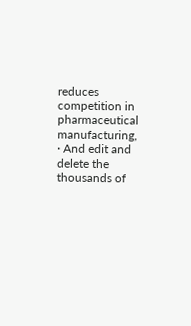reduces competition in pharmaceutical manufacturing,
· And edit and delete the thousands of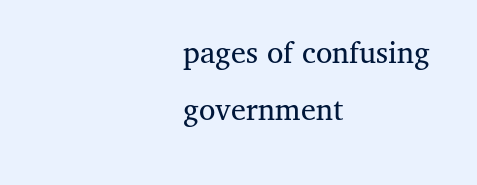pages of confusing government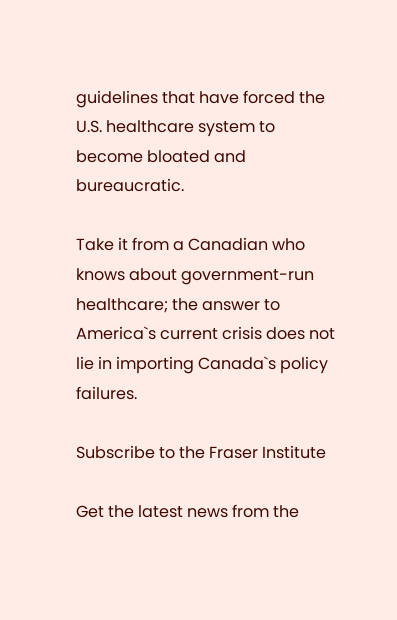guidelines that have forced the U.S. healthcare system to become bloated and bureaucratic.

Take it from a Canadian who knows about government-run healthcare; the answer to America`s current crisis does not lie in importing Canada`s policy failures.

Subscribe to the Fraser Institute

Get the latest news from the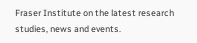Fraser Institute on the latest research studies, news and events.